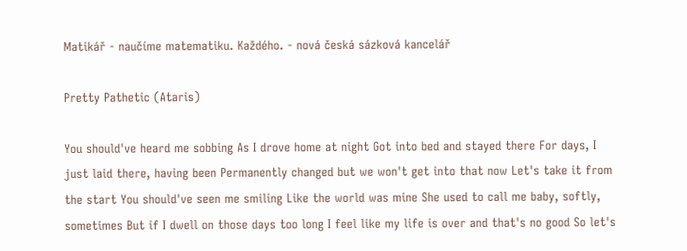Matikář - naučíme matematiku. Každého. - nová česká sázková kancelář

Pretty Pathetic (Ataris)

You should've heard me sobbing As I drove home at night Got into bed and stayed there For days, I just laid there, having been Permanently changed but we won't get into that now Let's take it from the start You should've seen me smiling Like the world was mine She used to call me baby, softly, sometimes But if I dwell on those days too long I feel like my life is over and that's no good So let's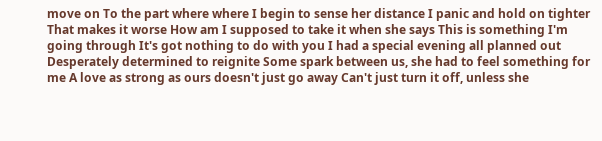move on To the part where where I begin to sense her distance I panic and hold on tighter That makes it worse How am I supposed to take it when she says This is something I'm going through It's got nothing to do with you I had a special evening all planned out Desperately determined to reignite Some spark between us, she had to feel something for me A love as strong as ours doesn't just go away Can't just turn it off, unless she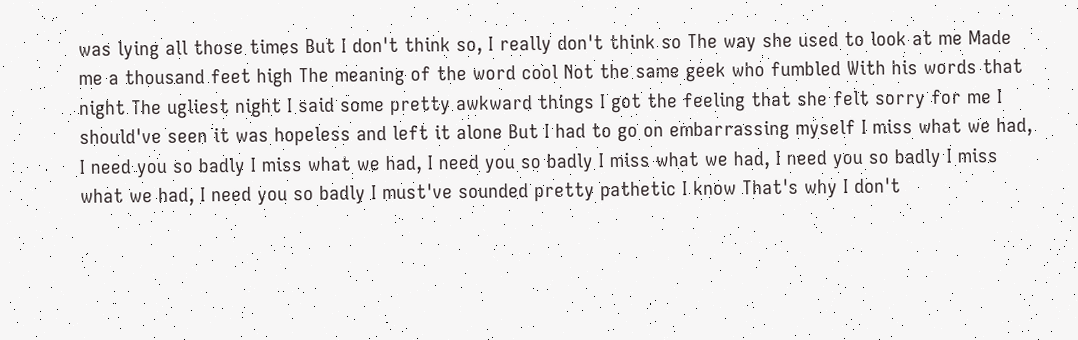was lying all those times But I don't think so, I really don't think so The way she used to look at me Made me a thousand feet high The meaning of the word cool Not the same geek who fumbled With his words that night The ugliest night I said some pretty awkward things I got the feeling that she felt sorry for me I should've seen it was hopeless and left it alone But I had to go on embarrassing myself I miss what we had, I need you so badly I miss what we had, I need you so badly I miss what we had, I need you so badly I miss what we had, I need you so badly I must've sounded pretty pathetic I know That's why I don't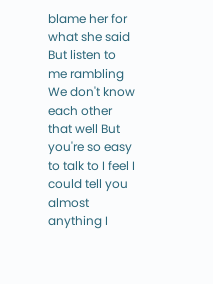blame her for what she said But listen to me rambling We don't know each other that well But you're so easy to talk to I feel I could tell you almost anything I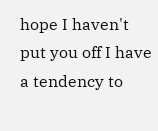hope I haven't put you off I have a tendency to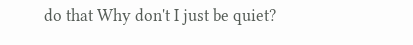do that Why don't I just be quiet?